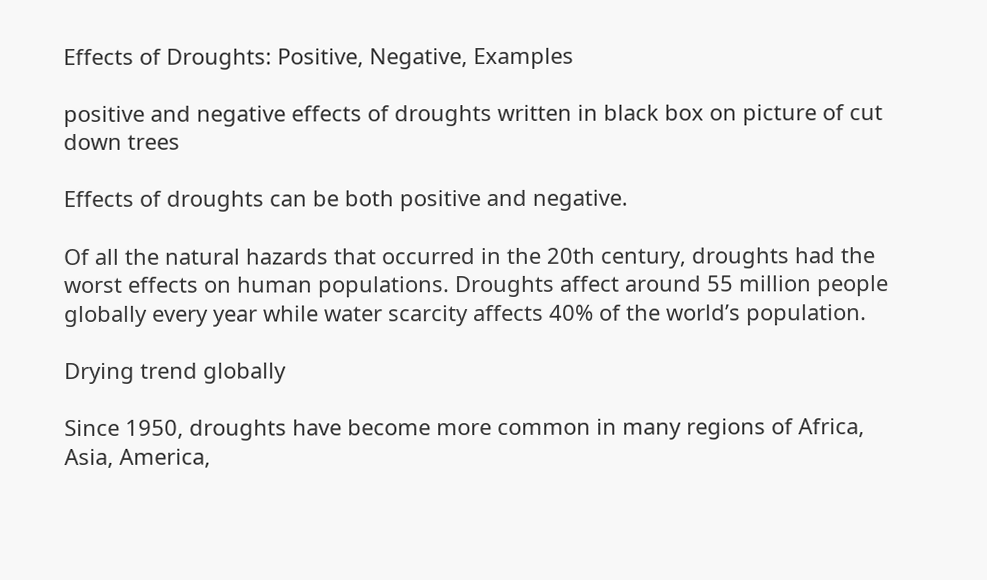Effects of Droughts: Positive, Negative, Examples

positive and negative effects of droughts written in black box on picture of cut down trees

Effects of droughts can be both positive and negative.

Of all the natural hazards that occurred in the 20th century, droughts had the worst effects on human populations. Droughts affect around 55 million people globally every year while water scarcity affects 40% of the world’s population.

Drying trend globally

Since 1950, droughts have become more common in many regions of Africa, Asia, America,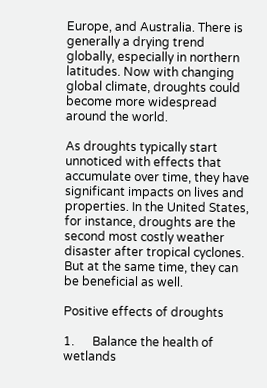Europe, and Australia. There is generally a drying trend globally, especially in northern latitudes. Now with changing global climate, droughts could become more widespread around the world.

As droughts typically start unnoticed with effects that accumulate over time, they have significant impacts on lives and properties. In the United States, for instance, droughts are the second most costly weather disaster after tropical cyclones. But at the same time, they can be beneficial as well.

Positive effects of droughts

1.      Balance the health of wetlands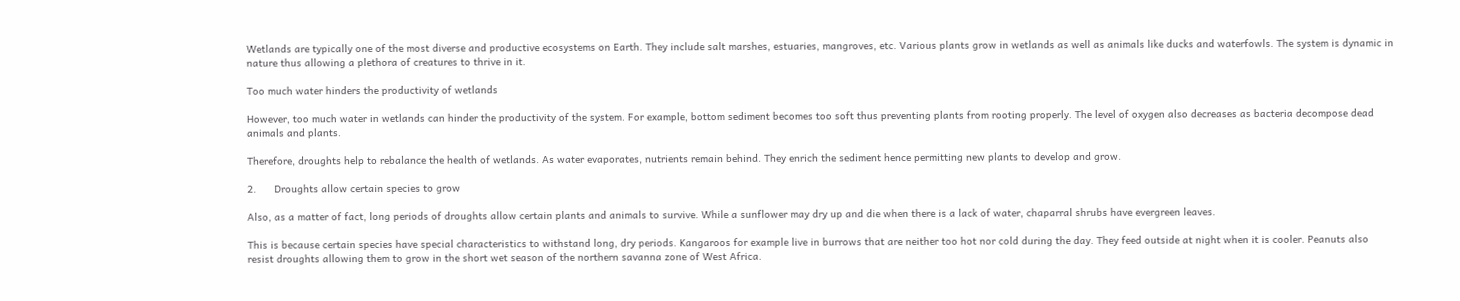Wetlands are typically one of the most diverse and productive ecosystems on Earth. They include salt marshes, estuaries, mangroves, etc. Various plants grow in wetlands as well as animals like ducks and waterfowls. The system is dynamic in nature thus allowing a plethora of creatures to thrive in it.

Too much water hinders the productivity of wetlands

However, too much water in wetlands can hinder the productivity of the system. For example, bottom sediment becomes too soft thus preventing plants from rooting properly. The level of oxygen also decreases as bacteria decompose dead animals and plants.

Therefore, droughts help to rebalance the health of wetlands. As water evaporates, nutrients remain behind. They enrich the sediment hence permitting new plants to develop and grow.

2.      Droughts allow certain species to grow

Also, as a matter of fact, long periods of droughts allow certain plants and animals to survive. While a sunflower may dry up and die when there is a lack of water, chaparral shrubs have evergreen leaves.

This is because certain species have special characteristics to withstand long, dry periods. Kangaroos for example live in burrows that are neither too hot nor cold during the day. They feed outside at night when it is cooler. Peanuts also resist droughts allowing them to grow in the short wet season of the northern savanna zone of West Africa.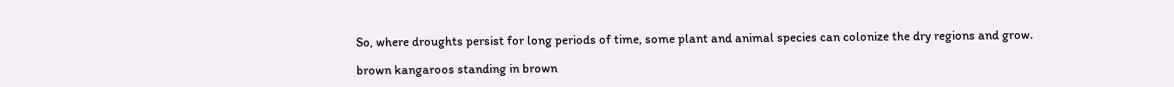So, where droughts persist for long periods of time, some plant and animal species can colonize the dry regions and grow.

brown kangaroos standing in brown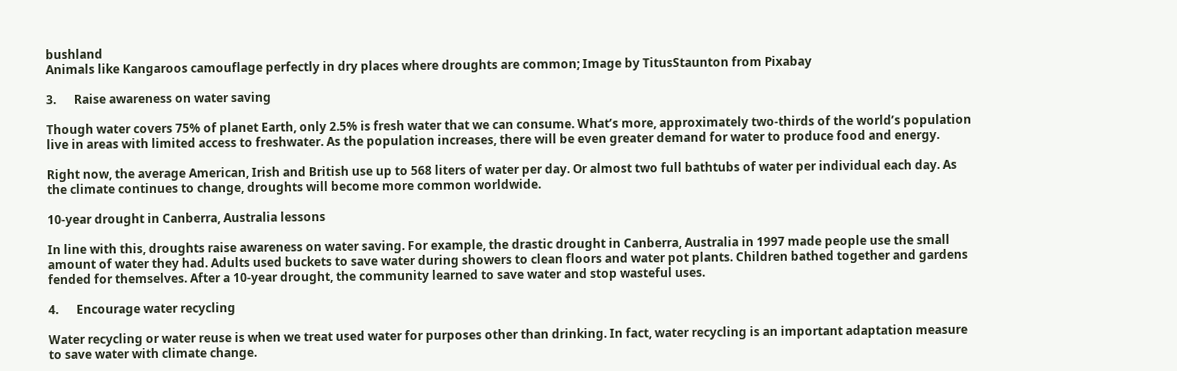bushland
Animals like Kangaroos camouflage perfectly in dry places where droughts are common; Image by TitusStaunton from Pixabay

3.      Raise awareness on water saving

Though water covers 75% of planet Earth, only 2.5% is fresh water that we can consume. What’s more, approximately two-thirds of the world’s population live in areas with limited access to freshwater. As the population increases, there will be even greater demand for water to produce food and energy.

Right now, the average American, Irish and British use up to 568 liters of water per day. Or almost two full bathtubs of water per individual each day. As the climate continues to change, droughts will become more common worldwide.

10-year drought in Canberra, Australia lessons

In line with this, droughts raise awareness on water saving. For example, the drastic drought in Canberra, Australia in 1997 made people use the small amount of water they had. Adults used buckets to save water during showers to clean floors and water pot plants. Children bathed together and gardens fended for themselves. After a 10-year drought, the community learned to save water and stop wasteful uses.

4.      Encourage water recycling

Water recycling or water reuse is when we treat used water for purposes other than drinking. In fact, water recycling is an important adaptation measure to save water with climate change.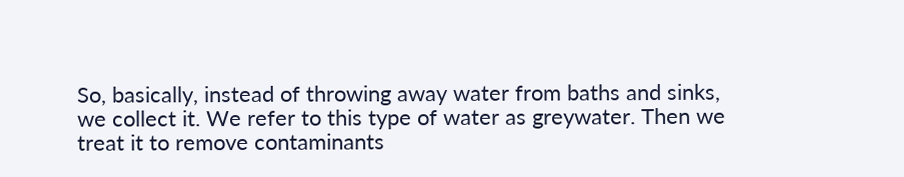So, basically, instead of throwing away water from baths and sinks, we collect it. We refer to this type of water as greywater. Then we treat it to remove contaminants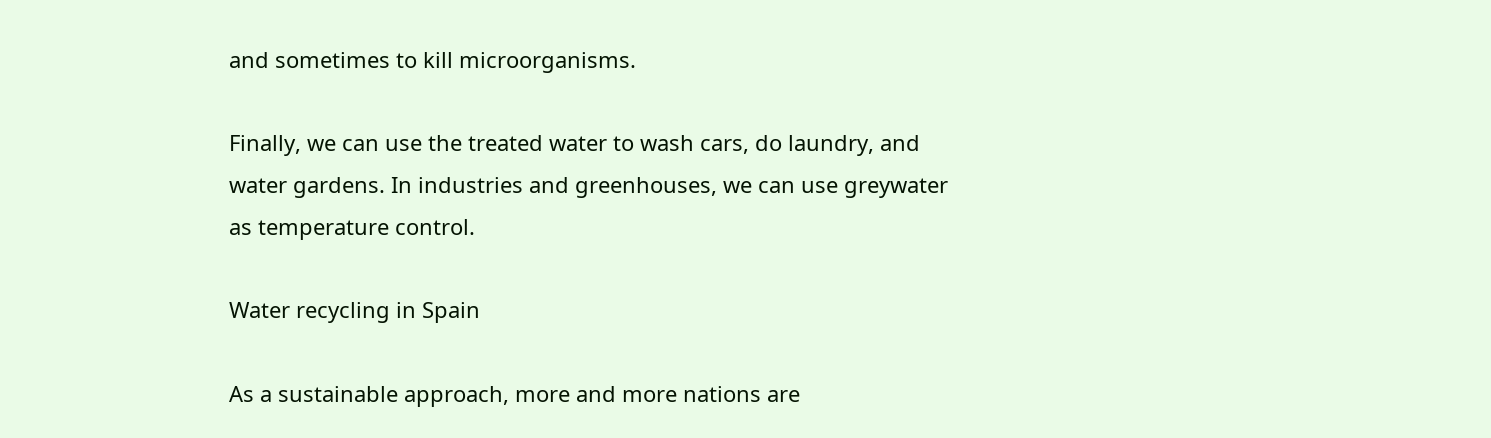and sometimes to kill microorganisms.

Finally, we can use the treated water to wash cars, do laundry, and water gardens. In industries and greenhouses, we can use greywater as temperature control.

Water recycling in Spain

As a sustainable approach, more and more nations are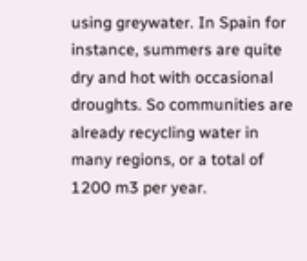using greywater. In Spain for instance, summers are quite dry and hot with occasional droughts. So communities are already recycling water in many regions, or a total of 1200 m3 per year.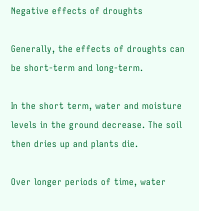Negative effects of droughts

Generally, the effects of droughts can be short-term and long-term.

In the short term, water and moisture levels in the ground decrease. The soil then dries up and plants die.

Over longer periods of time, water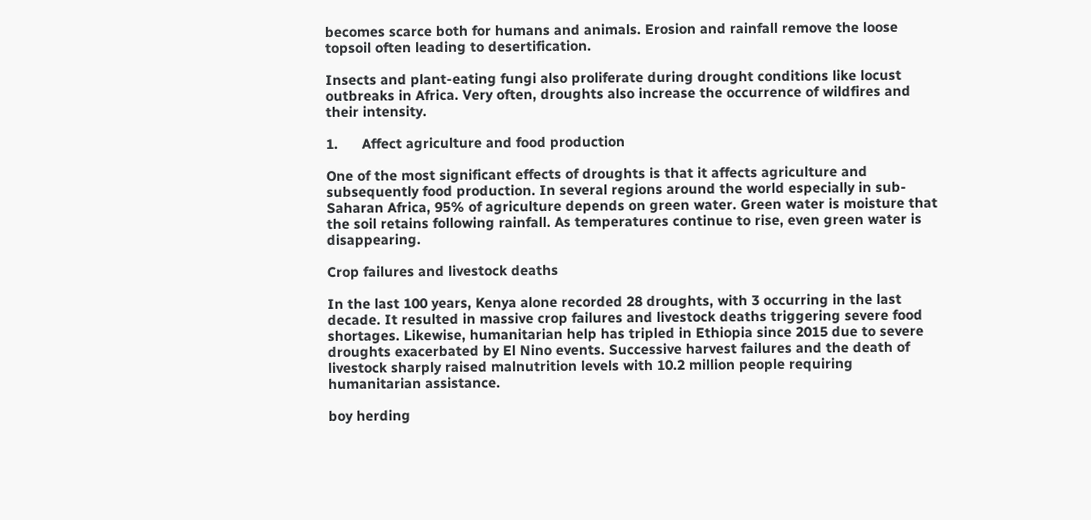becomes scarce both for humans and animals. Erosion and rainfall remove the loose topsoil often leading to desertification.

Insects and plant-eating fungi also proliferate during drought conditions like locust outbreaks in Africa. Very often, droughts also increase the occurrence of wildfires and their intensity.

1.      Affect agriculture and food production

One of the most significant effects of droughts is that it affects agriculture and subsequently food production. In several regions around the world especially in sub-Saharan Africa, 95% of agriculture depends on green water. Green water is moisture that the soil retains following rainfall. As temperatures continue to rise, even green water is disappearing.

Crop failures and livestock deaths

In the last 100 years, Kenya alone recorded 28 droughts, with 3 occurring in the last decade. It resulted in massive crop failures and livestock deaths triggering severe food shortages. Likewise, humanitarian help has tripled in Ethiopia since 2015 due to severe droughts exacerbated by El Nino events. Successive harvest failures and the death of livestock sharply raised malnutrition levels with 10.2 million people requiring humanitarian assistance.

boy herding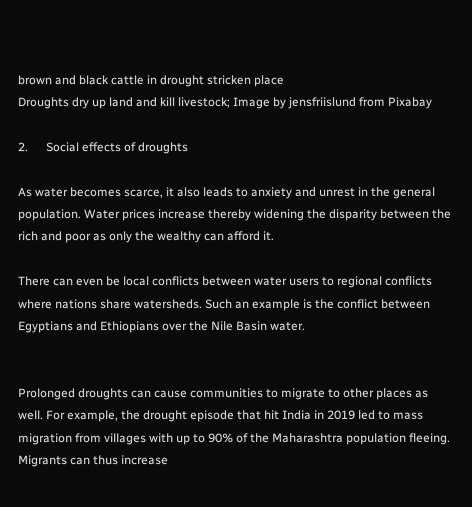brown and black cattle in drought stricken place
Droughts dry up land and kill livestock; Image by jensfriislund from Pixabay

2.      Social effects of droughts

As water becomes scarce, it also leads to anxiety and unrest in the general population. Water prices increase thereby widening the disparity between the rich and poor as only the wealthy can afford it.

There can even be local conflicts between water users to regional conflicts where nations share watersheds. Such an example is the conflict between Egyptians and Ethiopians over the Nile Basin water.


Prolonged droughts can cause communities to migrate to other places as well. For example, the drought episode that hit India in 2019 led to mass migration from villages with up to 90% of the Maharashtra population fleeing. Migrants can thus increase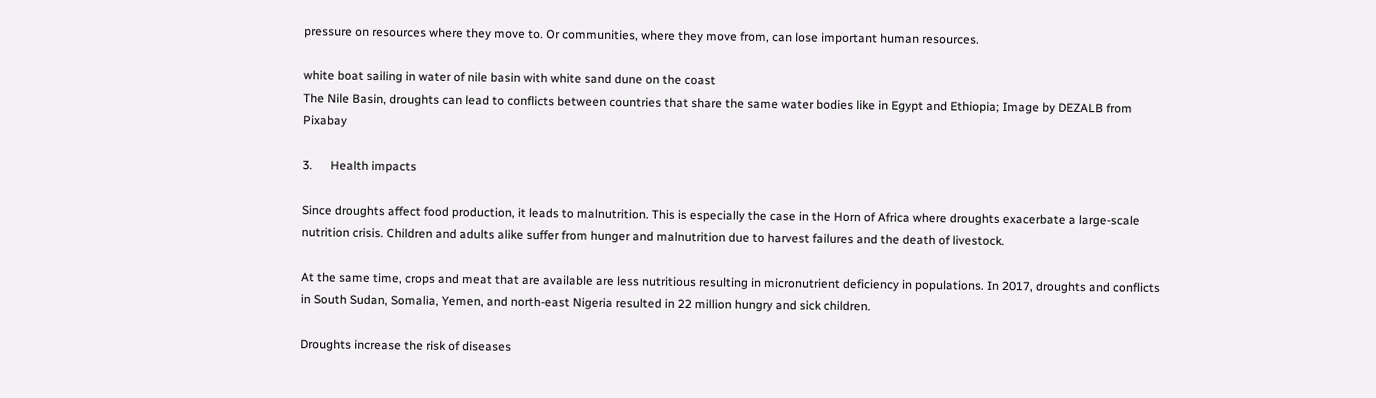pressure on resources where they move to. Or communities, where they move from, can lose important human resources.

white boat sailing in water of nile basin with white sand dune on the coast
The Nile Basin, droughts can lead to conflicts between countries that share the same water bodies like in Egypt and Ethiopia; Image by DEZALB from Pixabay

3.      Health impacts

Since droughts affect food production, it leads to malnutrition. This is especially the case in the Horn of Africa where droughts exacerbate a large-scale nutrition crisis. Children and adults alike suffer from hunger and malnutrition due to harvest failures and the death of livestock.

At the same time, crops and meat that are available are less nutritious resulting in micronutrient deficiency in populations. In 2017, droughts and conflicts in South Sudan, Somalia, Yemen, and north-east Nigeria resulted in 22 million hungry and sick children.

Droughts increase the risk of diseases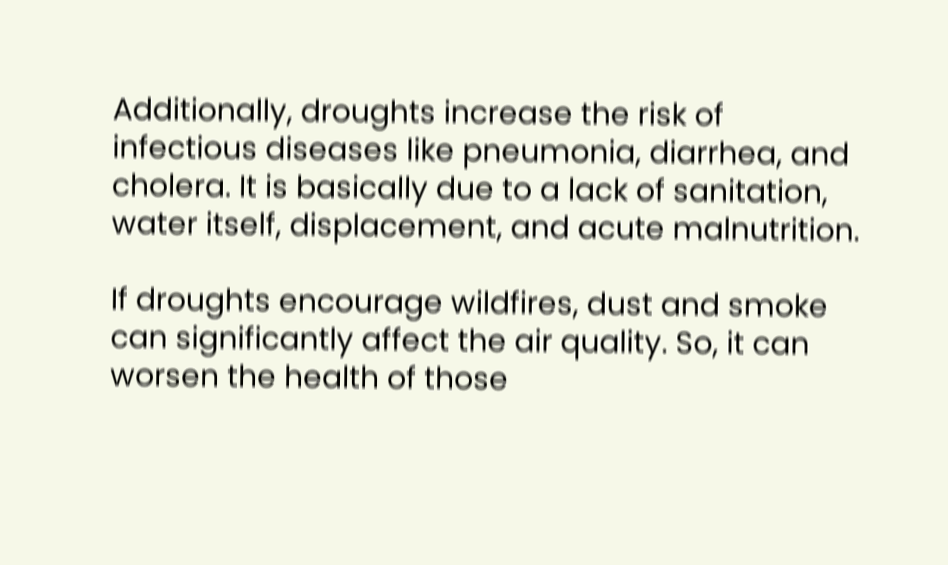Additionally, droughts increase the risk of infectious diseases like pneumonia, diarrhea, and cholera. It is basically due to a lack of sanitation, water itself, displacement, and acute malnutrition.

If droughts encourage wildfires, dust and smoke can significantly affect the air quality. So, it can worsen the health of those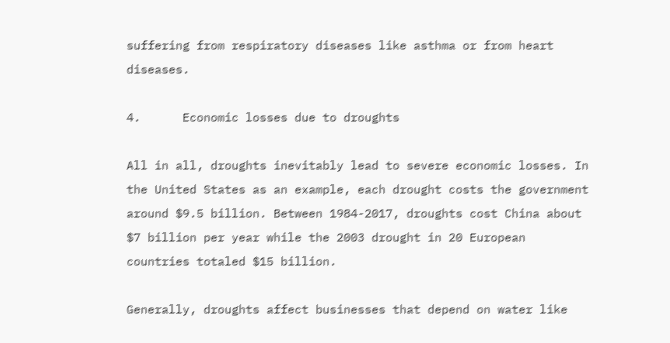suffering from respiratory diseases like asthma or from heart diseases.

4.      Economic losses due to droughts

All in all, droughts inevitably lead to severe economic losses. In the United States as an example, each drought costs the government around $9.5 billion. Between 1984-2017, droughts cost China about $7 billion per year while the 2003 drought in 20 European countries totaled $15 billion.

Generally, droughts affect businesses that depend on water like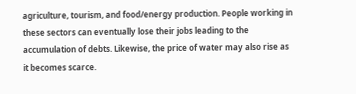agriculture, tourism, and food/energy production. People working in these sectors can eventually lose their jobs leading to the accumulation of debts. Likewise, the price of water may also rise as it becomes scarce.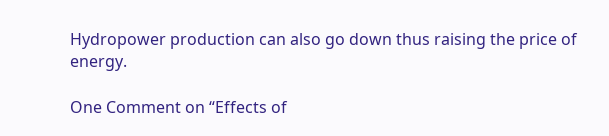Hydropower production can also go down thus raising the price of energy.

One Comment on “Effects of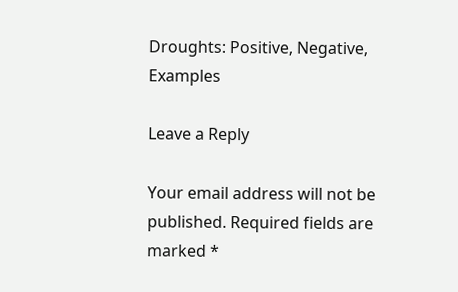Droughts: Positive, Negative, Examples

Leave a Reply

Your email address will not be published. Required fields are marked *